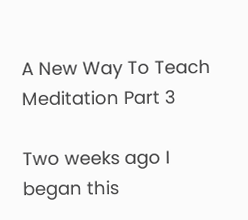A New Way To Teach
Meditation Part 3

Two weeks ago I began this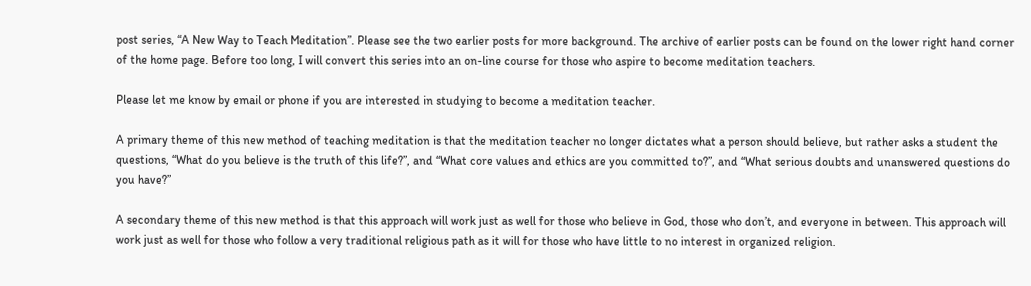post series, “A New Way to Teach Meditation”. Please see the two earlier posts for more background. The archive of earlier posts can be found on the lower right hand corner of the home page. Before too long, I will convert this series into an on-line course for those who aspire to become meditation teachers.

Please let me know by email or phone if you are interested in studying to become a meditation teacher.

A primary theme of this new method of teaching meditation is that the meditation teacher no longer dictates what a person should believe, but rather asks a student the questions, “What do you believe is the truth of this life?”, and “What core values and ethics are you committed to?”, and “What serious doubts and unanswered questions do you have?”

A secondary theme of this new method is that this approach will work just as well for those who believe in God, those who don’t, and everyone in between. This approach will work just as well for those who follow a very traditional religious path as it will for those who have little to no interest in organized religion.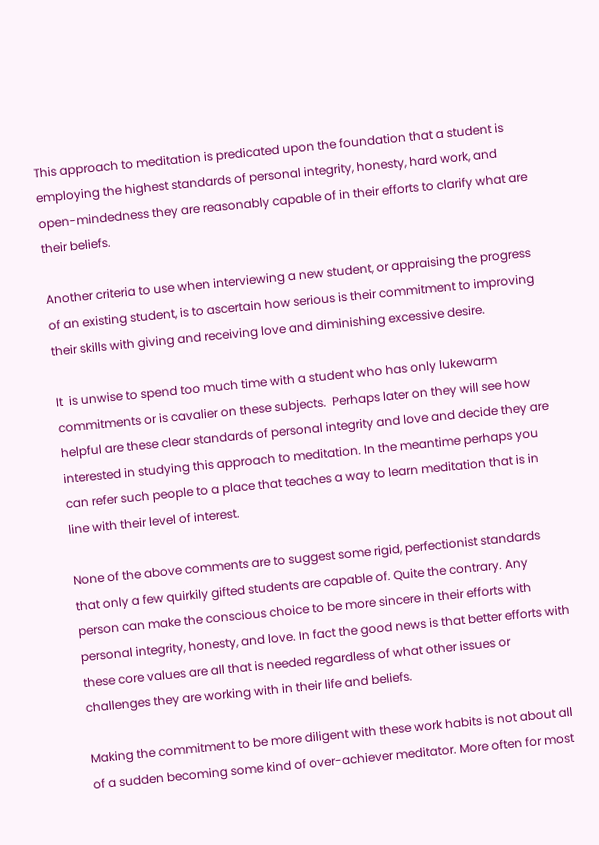This approach to meditation is predicated upon the foundation that a student is employing the highest standards of personal integrity, honesty, hard work, and open-mindedness they are reasonably capable of in their efforts to clarify what are their beliefs.

Another criteria to use when interviewing a new student, or appraising the progress of an existing student, is to ascertain how serious is their commitment to improving their skills with giving and receiving love and diminishing excessive desire.

It  is unwise to spend too much time with a student who has only lukewarm commitments or is cavalier on these subjects.  Perhaps later on they will see how helpful are these clear standards of personal integrity and love and decide they are interested in studying this approach to meditation. In the meantime perhaps you can refer such people to a place that teaches a way to learn meditation that is in line with their level of interest.

None of the above comments are to suggest some rigid, perfectionist standards that only a few quirkily gifted students are capable of. Quite the contrary. Any person can make the conscious choice to be more sincere in their efforts with personal integrity, honesty, and love. In fact the good news is that better efforts with these core values are all that is needed regardless of what other issues or challenges they are working with in their life and beliefs.

Making the commitment to be more diligent with these work habits is not about all of a sudden becoming some kind of over-achiever meditator. More often for most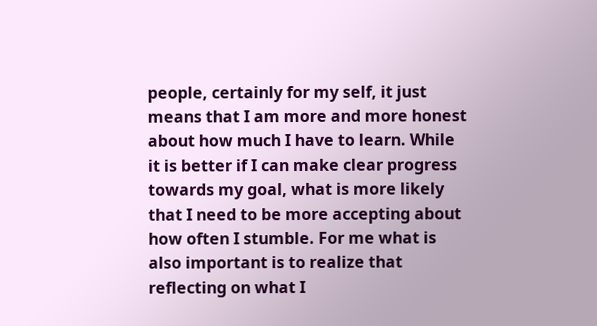people, certainly for my self, it just means that I am more and more honest about how much I have to learn. While it is better if I can make clear progress towards my goal, what is more likely that I need to be more accepting about how often I stumble. For me what is also important is to realize that reflecting on what I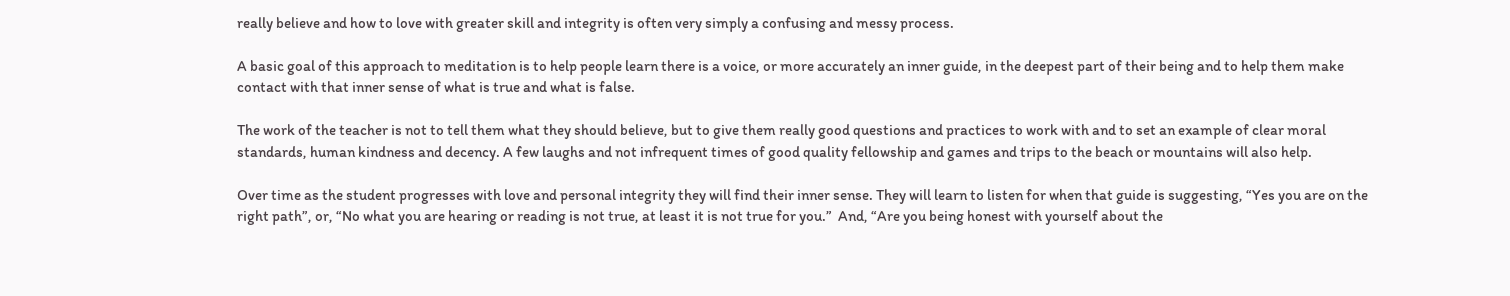really believe and how to love with greater skill and integrity is often very simply a confusing and messy process.

A basic goal of this approach to meditation is to help people learn there is a voice, or more accurately an inner guide, in the deepest part of their being and to help them make contact with that inner sense of what is true and what is false.

The work of the teacher is not to tell them what they should believe, but to give them really good questions and practices to work with and to set an example of clear moral standards, human kindness and decency. A few laughs and not infrequent times of good quality fellowship and games and trips to the beach or mountains will also help.

Over time as the student progresses with love and personal integrity they will find their inner sense. They will learn to listen for when that guide is suggesting, “Yes you are on the right path”, or, “No what you are hearing or reading is not true, at least it is not true for you.”  And, “Are you being honest with yourself about the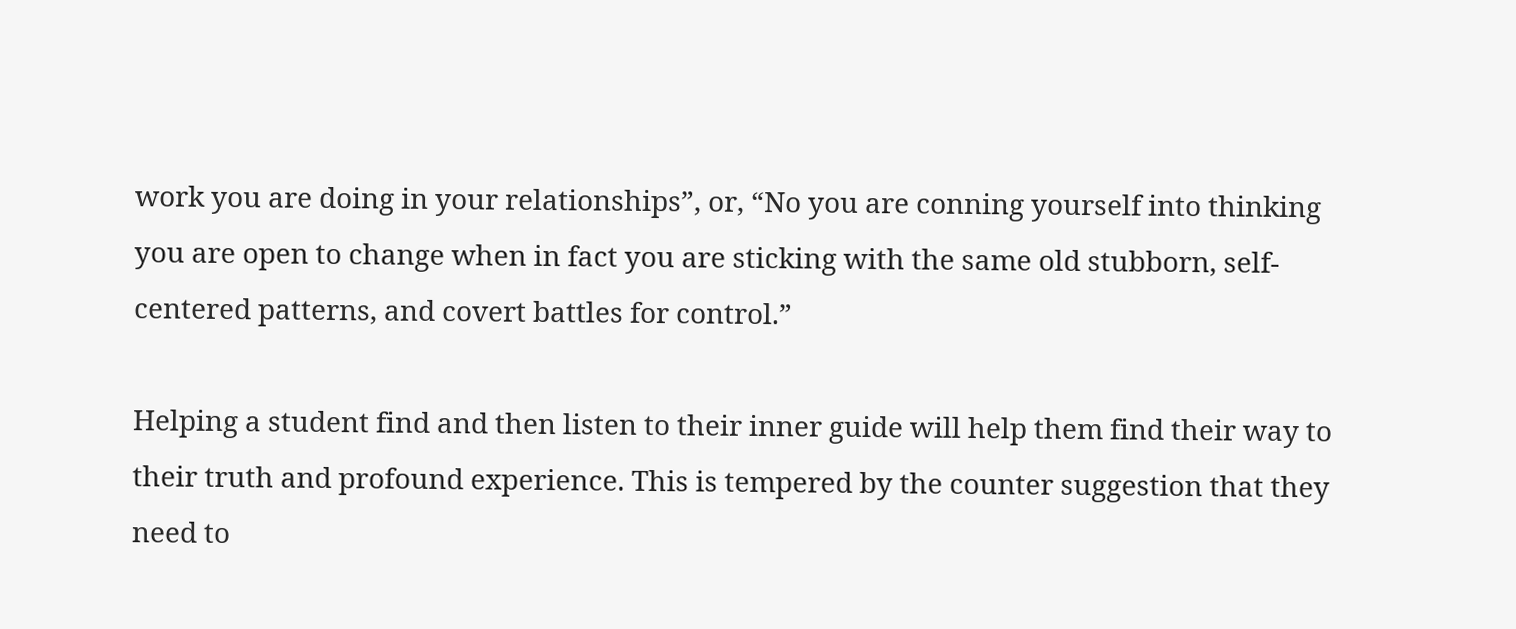work you are doing in your relationships”, or, “No you are conning yourself into thinking you are open to change when in fact you are sticking with the same old stubborn, self-centered patterns, and covert battles for control.”

Helping a student find and then listen to their inner guide will help them find their way to their truth and profound experience. This is tempered by the counter suggestion that they need to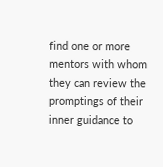find one or more mentors with whom they can review the promptings of their inner guidance to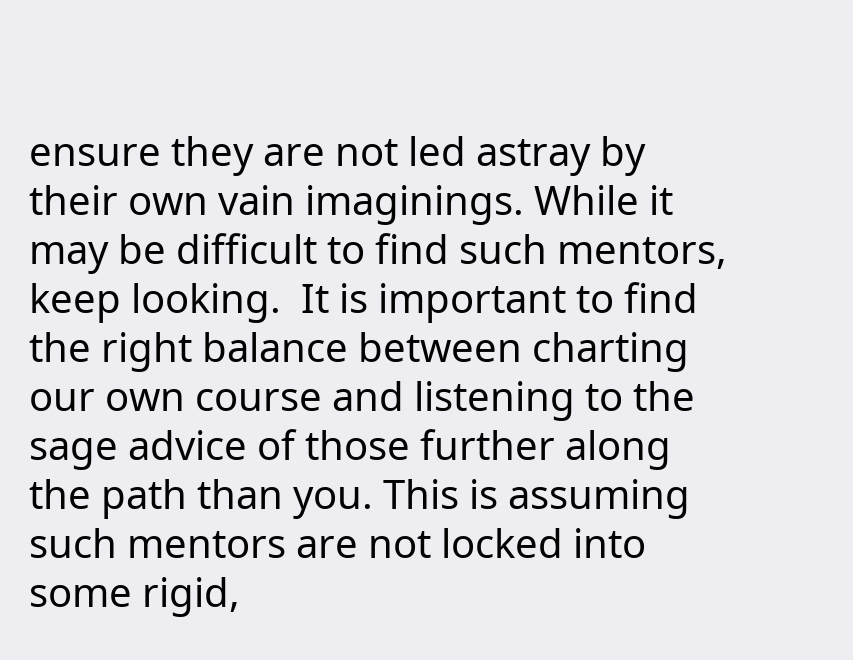ensure they are not led astray by their own vain imaginings. While it may be difficult to find such mentors, keep looking.  It is important to find the right balance between charting our own course and listening to the sage advice of those further along the path than you. This is assuming such mentors are not locked into some rigid,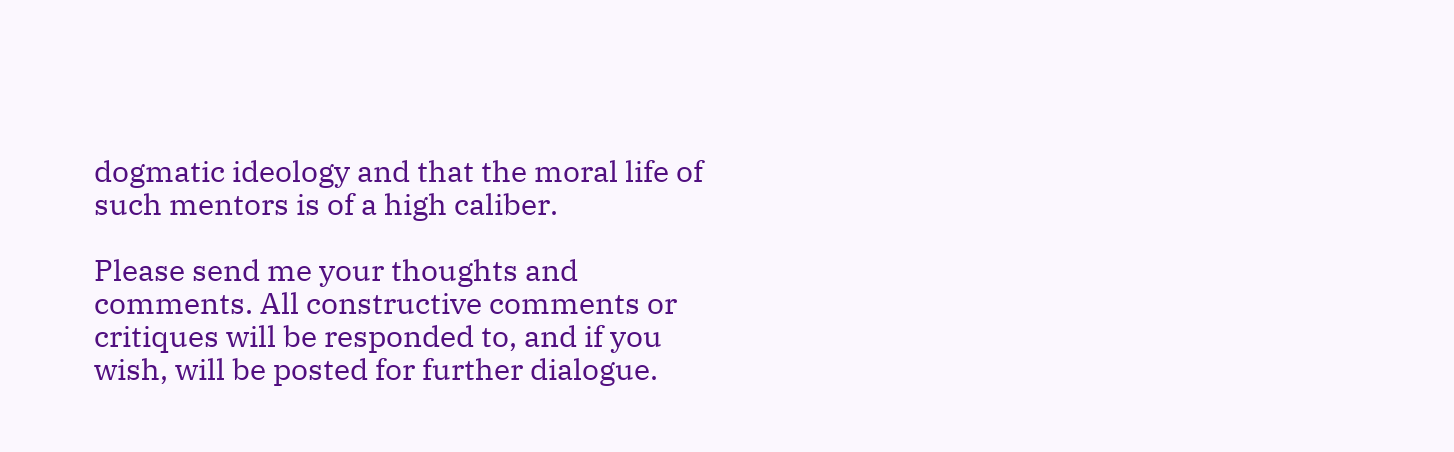dogmatic ideology and that the moral life of such mentors is of a high caliber.

Please send me your thoughts and comments. All constructive comments or critiques will be responded to, and if you wish, will be posted for further dialogue.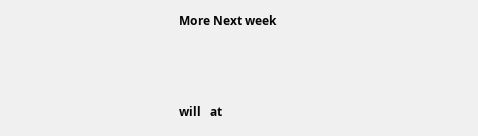More Next week



will   at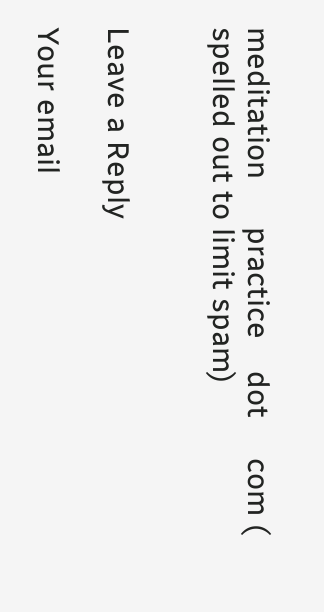meditation      practice    dot     com ( spelled out to limit spam)


Leave a Reply

Your email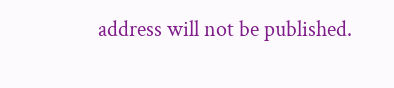address will not be published.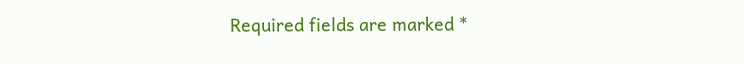Required fields are marked *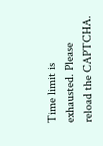Time limit is exhausted. Please reload the CAPTCHA.